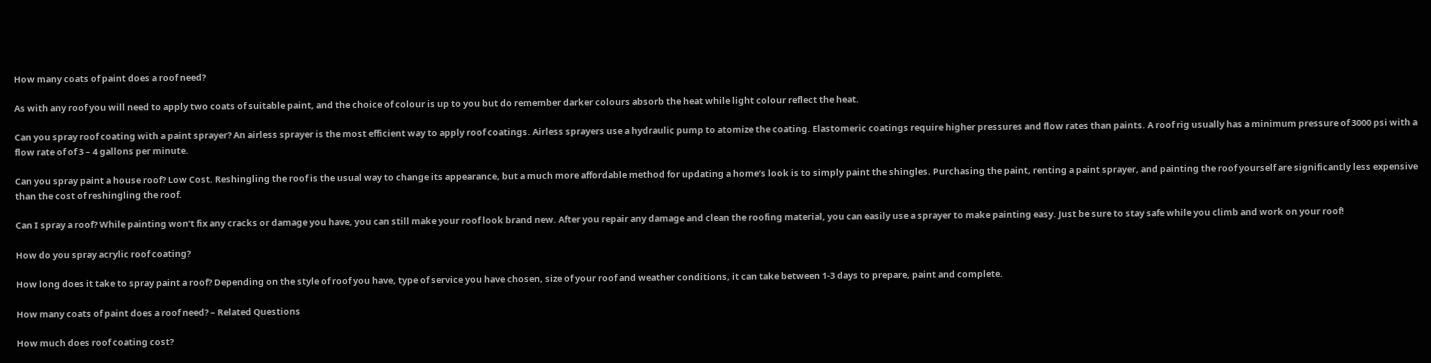How many coats of paint does a roof need?

As with any roof you will need to apply two coats of suitable paint, and the choice of colour is up to you but do remember darker colours absorb the heat while light colour reflect the heat.

Can you spray roof coating with a paint sprayer? An airless sprayer is the most efficient way to apply roof coatings. Airless sprayers use a hydraulic pump to atomize the coating. Elastomeric coatings require higher pressures and flow rates than paints. A roof rig usually has a minimum pressure of 3000 psi with a flow rate of of 3 – 4 gallons per minute.

Can you spray paint a house roof? Low Cost. Reshingling the roof is the usual way to change its appearance, but a much more affordable method for updating a home’s look is to simply paint the shingles. Purchasing the paint, renting a paint sprayer, and painting the roof yourself are significantly less expensive than the cost of reshingling the roof.

Can I spray a roof? While painting won’t fix any cracks or damage you have, you can still make your roof look brand new. After you repair any damage and clean the roofing material, you can easily use a sprayer to make painting easy. Just be sure to stay safe while you climb and work on your roof!

How do you spray acrylic roof coating?

How long does it take to spray paint a roof? Depending on the style of roof you have, type of service you have chosen, size of your roof and weather conditions, it can take between 1-3 days to prepare, paint and complete.

How many coats of paint does a roof need? – Related Questions

How much does roof coating cost?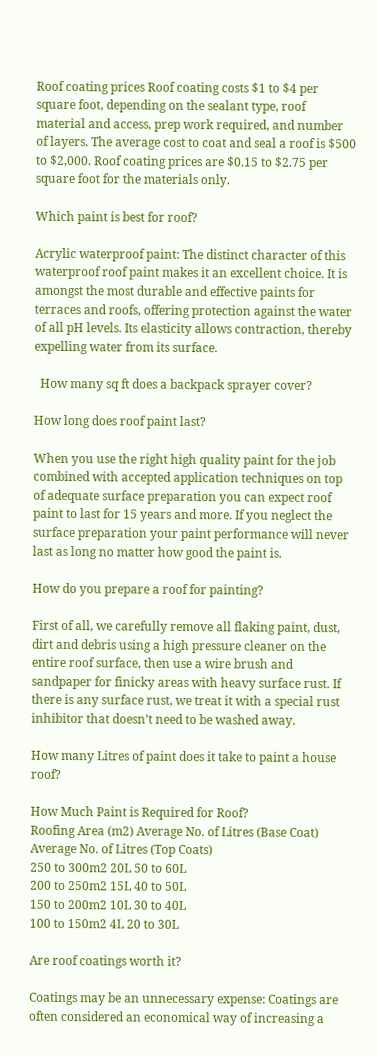Roof coating prices Roof coating costs $1 to $4 per square foot, depending on the sealant type, roof material and access, prep work required, and number of layers. The average cost to coat and seal a roof is $500 to $2,000. Roof coating prices are $0.15 to $2.75 per square foot for the materials only.

Which paint is best for roof?

Acrylic waterproof paint: The distinct character of this waterproof roof paint makes it an excellent choice. It is amongst the most durable and effective paints for terraces and roofs, offering protection against the water of all pH levels. Its elasticity allows contraction, thereby expelling water from its surface.

  How many sq ft does a backpack sprayer cover?

How long does roof paint last?

When you use the right high quality paint for the job combined with accepted application techniques on top of adequate surface preparation you can expect roof paint to last for 15 years and more. If you neglect the surface preparation your paint performance will never last as long no matter how good the paint is.

How do you prepare a roof for painting?

First of all, we carefully remove all flaking paint, dust, dirt and debris using a high pressure cleaner on the entire roof surface, then use a wire brush and sandpaper for finicky areas with heavy surface rust. If there is any surface rust, we treat it with a special rust inhibitor that doesn’t need to be washed away.

How many Litres of paint does it take to paint a house roof?

How Much Paint is Required for Roof?
Roofing Area (m2) Average No. of Litres (Base Coat) Average No. of Litres (Top Coats)
250 to 300m2 20L 50 to 60L
200 to 250m2 15L 40 to 50L
150 to 200m2 10L 30 to 40L
100 to 150m2 4L 20 to 30L

Are roof coatings worth it?

Coatings may be an unnecessary expense: Coatings are often considered an economical way of increasing a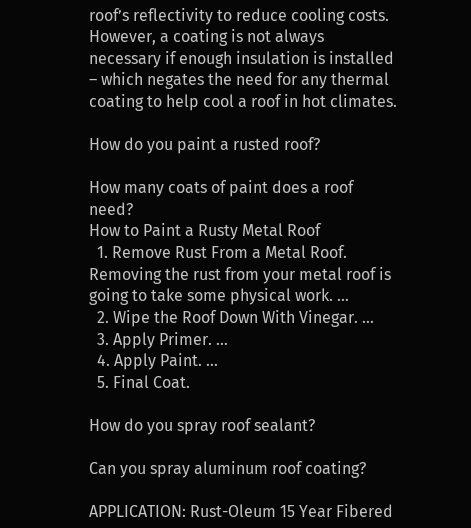roof’s reflectivity to reduce cooling costs. However, a coating is not always necessary if enough insulation is installed – which negates the need for any thermal coating to help cool a roof in hot climates.

How do you paint a rusted roof?

How many coats of paint does a roof need?
How to Paint a Rusty Metal Roof
  1. Remove Rust From a Metal Roof. Removing the rust from your metal roof is going to take some physical work. …
  2. Wipe the Roof Down With Vinegar. …
  3. Apply Primer. …
  4. Apply Paint. …
  5. Final Coat.

How do you spray roof sealant?

Can you spray aluminum roof coating?

APPLICATION: Rust-Oleum 15 Year Fibered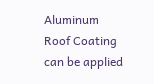Aluminum Roof Coating can be applied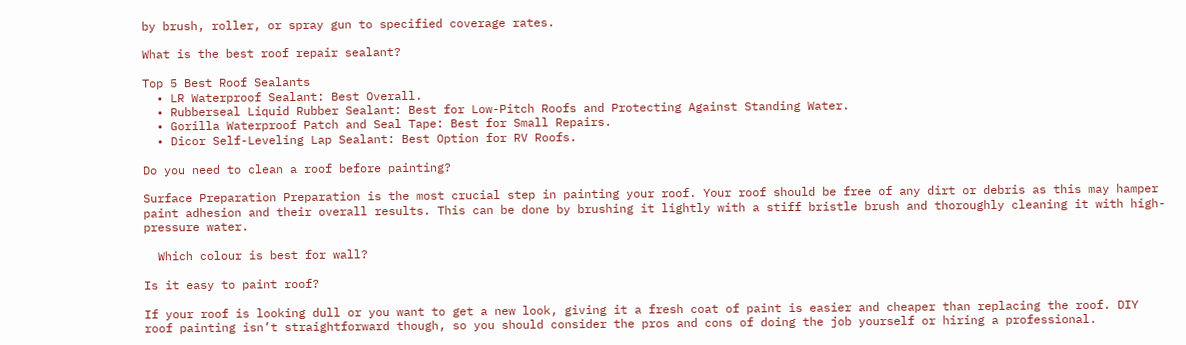by brush, roller, or spray gun to specified coverage rates.

What is the best roof repair sealant?

Top 5 Best Roof Sealants
  • LR Waterproof Sealant: Best Overall.
  • Rubberseal Liquid Rubber Sealant: Best for Low-Pitch Roofs and Protecting Against Standing Water.
  • Gorilla Waterproof Patch and Seal Tape: Best for Small Repairs.
  • Dicor Self-Leveling Lap Sealant: Best Option for RV Roofs.

Do you need to clean a roof before painting?

Surface Preparation Preparation is the most crucial step in painting your roof. Your roof should be free of any dirt or debris as this may hamper paint adhesion and their overall results. This can be done by brushing it lightly with a stiff bristle brush and thoroughly cleaning it with high-pressure water.

  Which colour is best for wall?

Is it easy to paint roof?

If your roof is looking dull or you want to get a new look, giving it a fresh coat of paint is easier and cheaper than replacing the roof. DIY roof painting isn’t straightforward though, so you should consider the pros and cons of doing the job yourself or hiring a professional.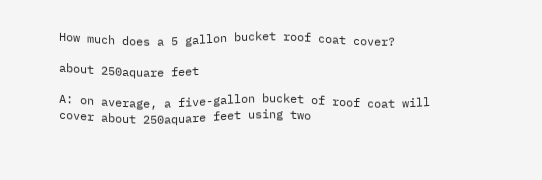How much does a 5 gallon bucket roof coat cover?

about 250aquare feet

A: on average, a five-gallon bucket of roof coat will cover about 250aquare feet using two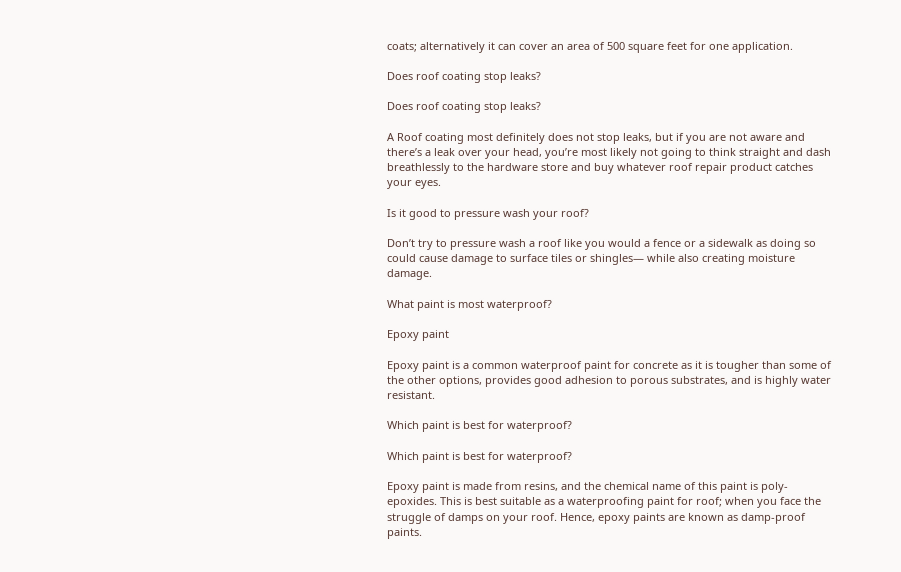coats; alternatively it can cover an area of 500 square feet for one application.

Does roof coating stop leaks?

Does roof coating stop leaks?

A Roof coating most definitely does not stop leaks, but if you are not aware and there’s a leak over your head, you’re most likely not going to think straight and dash breathlessly to the hardware store and buy whatever roof repair product catches your eyes.

Is it good to pressure wash your roof?

Don’t try to pressure wash a roof like you would a fence or a sidewalk as doing so could cause damage to surface tiles or shingles— while also creating moisture damage.

What paint is most waterproof?

Epoxy paint

Epoxy paint is a common waterproof paint for concrete as it is tougher than some of the other options, provides good adhesion to porous substrates, and is highly water resistant.

Which paint is best for waterproof?

Which paint is best for waterproof?

Epoxy paint is made from resins, and the chemical name of this paint is poly-epoxides. This is best suitable as a waterproofing paint for roof; when you face the struggle of damps on your roof. Hence, epoxy paints are known as damp-proof paints.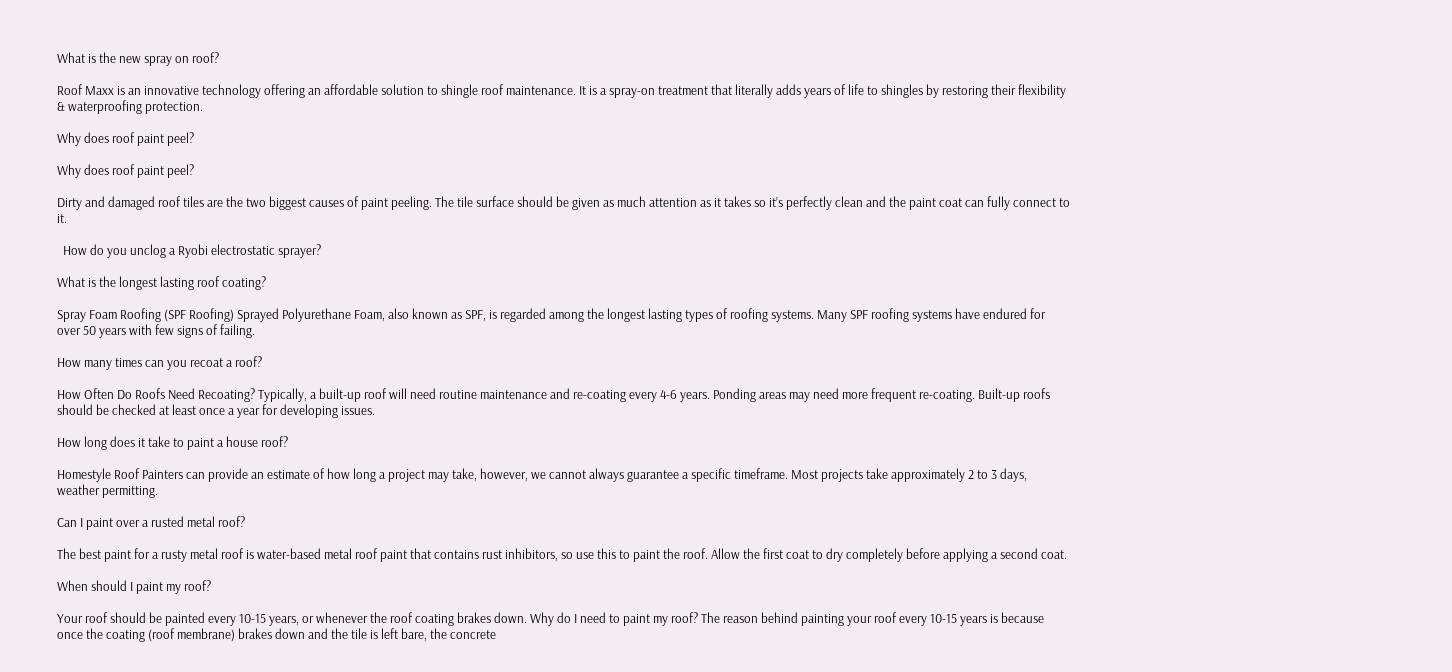What is the new spray on roof?

Roof Maxx is an innovative technology offering an affordable solution to shingle roof maintenance. It is a spray-on treatment that literally adds years of life to shingles by restoring their flexibility & waterproofing protection.

Why does roof paint peel?

Why does roof paint peel?

Dirty and damaged roof tiles are the two biggest causes of paint peeling. The tile surface should be given as much attention as it takes so it’s perfectly clean and the paint coat can fully connect to it.

  How do you unclog a Ryobi electrostatic sprayer?

What is the longest lasting roof coating?

Spray Foam Roofing (SPF Roofing) Sprayed Polyurethane Foam, also known as SPF, is regarded among the longest lasting types of roofing systems. Many SPF roofing systems have endured for over 50 years with few signs of failing.

How many times can you recoat a roof?

How Often Do Roofs Need Recoating? Typically, a built-up roof will need routine maintenance and re-coating every 4-6 years. Ponding areas may need more frequent re-coating. Built-up roofs should be checked at least once a year for developing issues.

How long does it take to paint a house roof?

Homestyle Roof Painters can provide an estimate of how long a project may take, however, we cannot always guarantee a specific timeframe. Most projects take approximately 2 to 3 days, weather permitting.

Can I paint over a rusted metal roof?

The best paint for a rusty metal roof is water-based metal roof paint that contains rust inhibitors, so use this to paint the roof. Allow the first coat to dry completely before applying a second coat.

When should I paint my roof?

Your roof should be painted every 10-15 years, or whenever the roof coating brakes down. Why do I need to paint my roof? The reason behind painting your roof every 10-15 years is because once the coating (roof membrane) brakes down and the tile is left bare, the concrete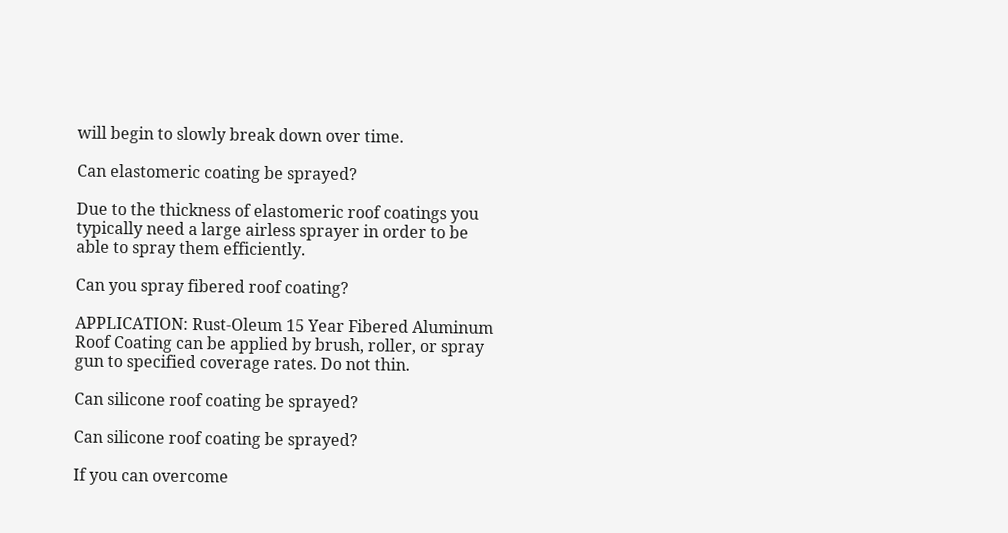will begin to slowly break down over time.

Can elastomeric coating be sprayed?

Due to the thickness of elastomeric roof coatings you typically need a large airless sprayer in order to be able to spray them efficiently.

Can you spray fibered roof coating?

APPLICATION: Rust-Oleum 15 Year Fibered Aluminum Roof Coating can be applied by brush, roller, or spray gun to specified coverage rates. Do not thin.

Can silicone roof coating be sprayed?

Can silicone roof coating be sprayed?

If you can overcome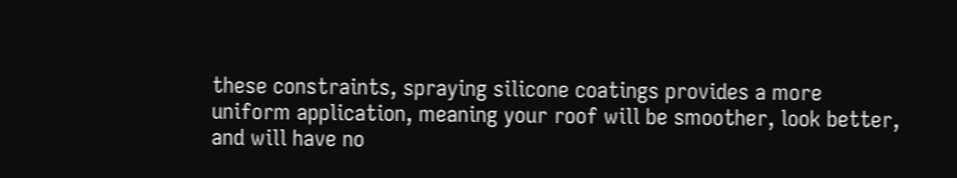these constraints, spraying silicone coatings provides a more uniform application, meaning your roof will be smoother, look better, and will have no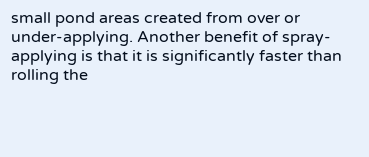small pond areas created from over or under-applying. Another benefit of spray-applying is that it is significantly faster than rolling the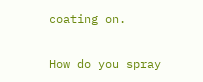coating on.

How do you spray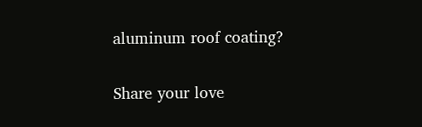aluminum roof coating?

Share your love